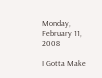Monday, February 11, 2008

I Gotta Make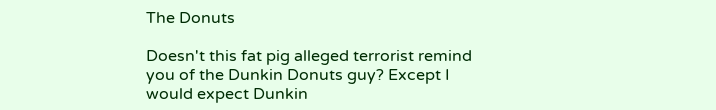The Donuts

Doesn't this fat pig alleged terrorist remind you of the Dunkin Donuts guy? Except I would expect Dunkin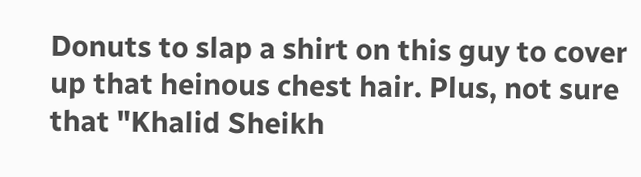Donuts to slap a shirt on this guy to cover up that heinous chest hair. Plus, not sure that "Khalid Sheikh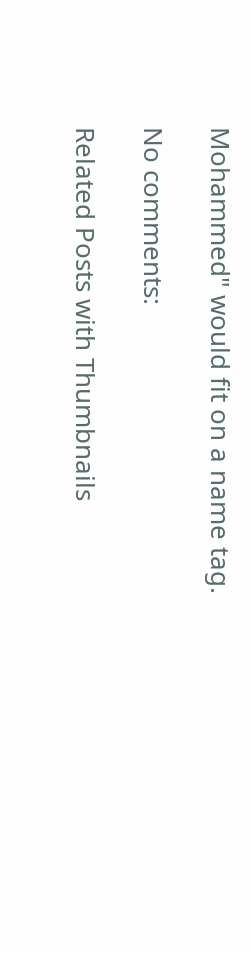Mohammed" would fit on a name tag.

No comments:

Related Posts with Thumbnails